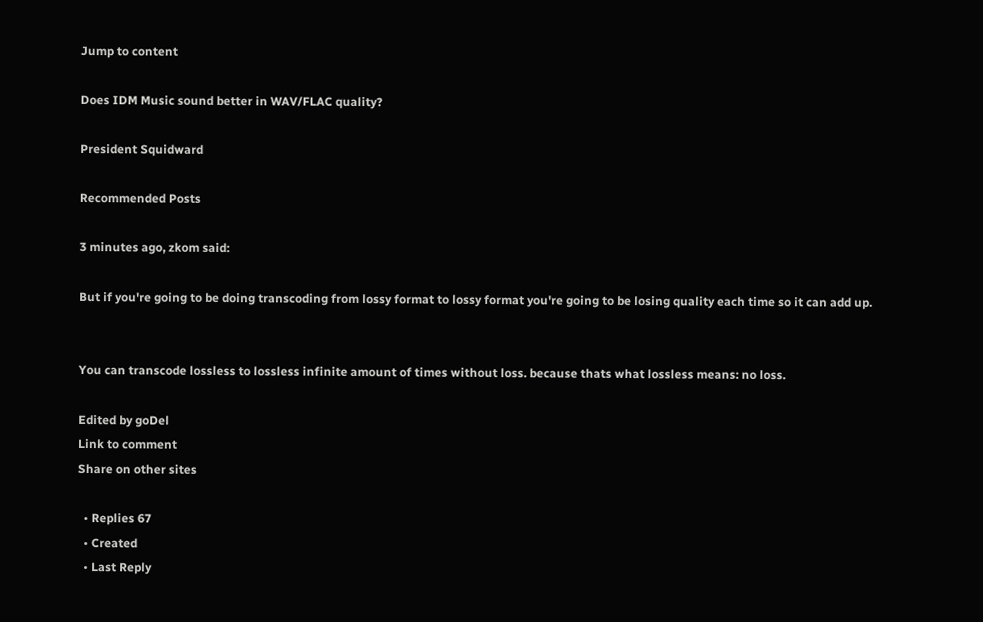Jump to content

Does IDM Music sound better in WAV/FLAC quality?

President Squidward

Recommended Posts

3 minutes ago, zkom said:

But if you're going to be doing transcoding from lossy format to lossy format you're going to be losing quality each time so it can add up.


You can transcode lossless to lossless infinite amount of times without loss. because thats what lossless means: no loss.

Edited by goDel
Link to comment
Share on other sites

  • Replies 67
  • Created
  • Last Reply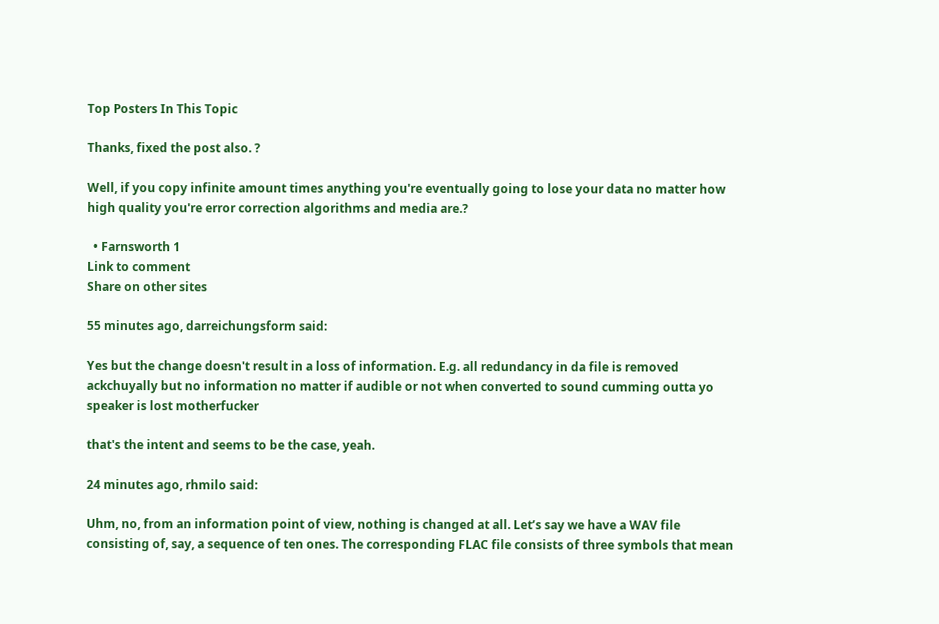Top Posters In This Topic

Thanks, fixed the post also. ?

Well, if you copy infinite amount times anything you're eventually going to lose your data no matter how high quality you're error correction algorithms and media are.?

  • Farnsworth 1
Link to comment
Share on other sites

55 minutes ago, darreichungsform said:

Yes but the change doesn't result in a loss of information. E.g. all redundancy in da file is removed ackchuyally but no information no matter if audible or not when converted to sound cumming outta yo speaker is lost motherfucker

that's the intent and seems to be the case, yeah.

24 minutes ago, rhmilo said:

Uhm, no, from an information point of view, nothing is changed at all. Let’s say we have a WAV file consisting of, say, a sequence of ten ones. The corresponding FLAC file consists of three symbols that mean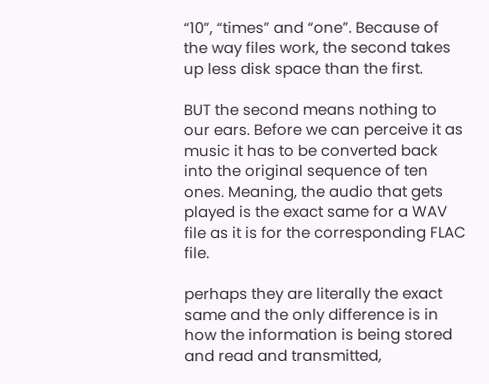“10”, “times” and “one”. Because of the way files work, the second takes up less disk space than the first.

BUT the second means nothing to our ears. Before we can perceive it as music it has to be converted back into the original sequence of ten ones. Meaning, the audio that gets played is the exact same for a WAV file as it is for the corresponding FLAC file.

perhaps they are literally the exact same and the only difference is in how the information is being stored and read and transmitted,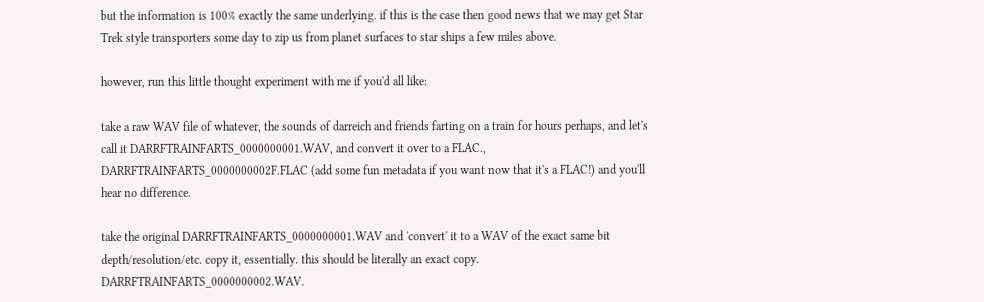but the information is 100% exactly the same underlying. if this is the case then good news that we may get Star Trek style transporters some day to zip us from planet surfaces to star ships a few miles above.

however, run this little thought experiment with me if you'd all like:

take a raw WAV file of whatever, the sounds of darreich and friends farting on a train for hours perhaps, and let's call it DARRFTRAINFARTS_0000000001.WAV, and convert it over to a FLAC., DARRFTRAINFARTS_0000000002F.FLAC (add some fun metadata if you want now that it's a FLAC!) and you'll hear no difference.

take the original DARRFTRAINFARTS_0000000001.WAV and 'convert' it to a WAV of the exact same bit depth/resolution/etc. copy it, essentially. this should be literally an exact copy. DARRFTRAINFARTS_0000000002.WAV.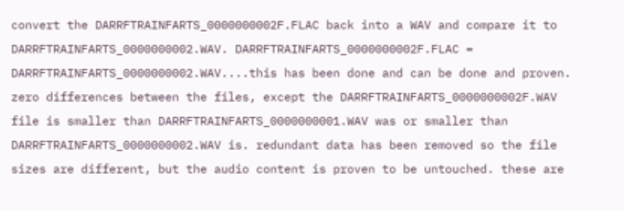convert the DARRFTRAINFARTS_0000000002F.FLAC back into a WAV and compare it to DARRFTRAINFARTS_0000000002.WAV. DARRFTRAINFARTS_0000000002F.FLAC = DARRFTRAINFARTS_0000000002.WAV....this has been done and can be done and proven. zero differences between the files, except the DARRFTRAINFARTS_0000000002F.WAV file is smaller than DARRFTRAINFARTS_0000000001.WAV was or smaller than DARRFTRAINFARTS_0000000002.WAV is. redundant data has been removed so the file sizes are different, but the audio content is proven to be untouched. these are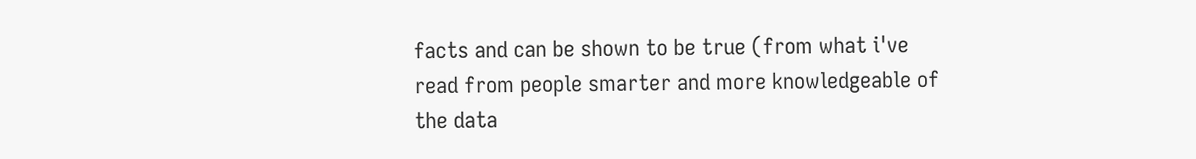facts and can be shown to be true (from what i've read from people smarter and more knowledgeable of the data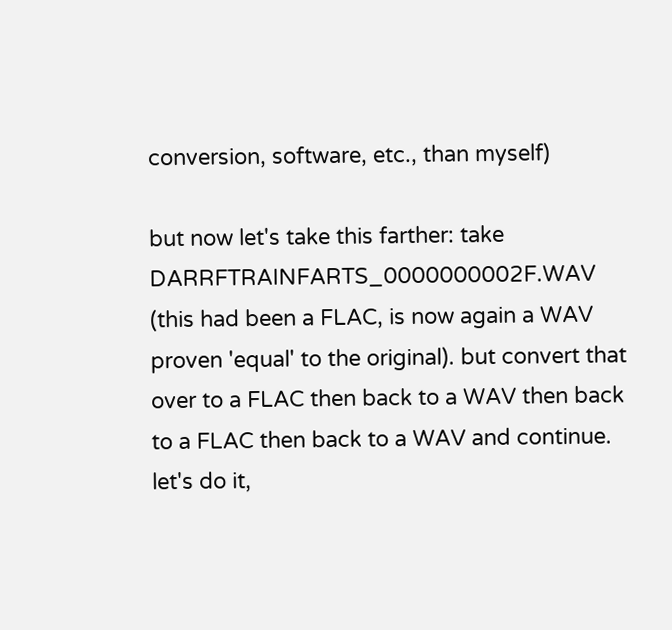conversion, software, etc., than myself)

but now let's take this farther: take DARRFTRAINFARTS_0000000002F.WAV (this had been a FLAC, is now again a WAV proven 'equal' to the original). but convert that over to a FLAC then back to a WAV then back to a FLAC then back to a WAV and continue. let's do it,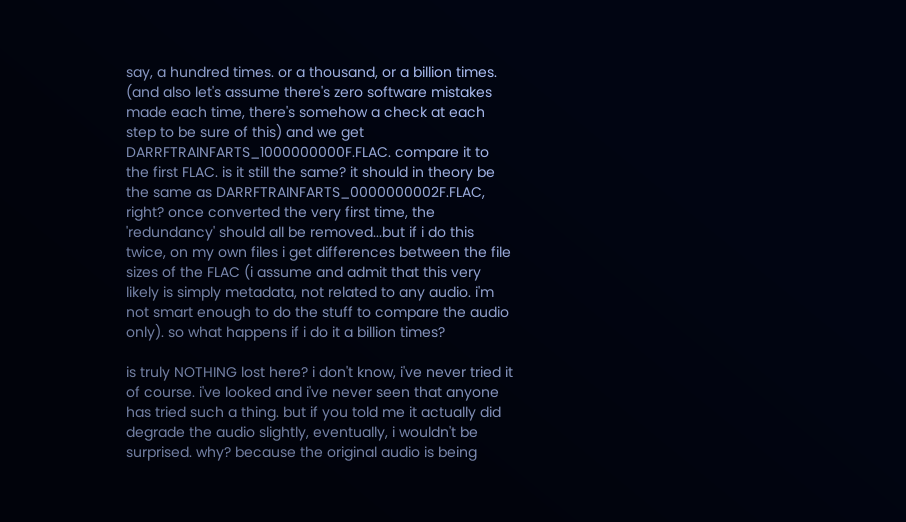say, a hundred times. or a thousand, or a billion times. (and also let's assume there's zero software mistakes made each time, there's somehow a check at each step to be sure of this) and we get DARRFTRAINFARTS_1000000000F.FLAC. compare it to the first FLAC. is it still the same? it should in theory be the same as DARRFTRAINFARTS_0000000002F.FLAC, right? once converted the very first time, the 'redundancy' should all be removed...but if i do this twice, on my own files i get differences between the file sizes of the FLAC (i assume and admit that this very likely is simply metadata, not related to any audio. i'm not smart enough to do the stuff to compare the audio only). so what happens if i do it a billion times?

is truly NOTHING lost here? i don't know, i've never tried it of course. i've looked and i've never seen that anyone has tried such a thing. but if you told me it actually did degrade the audio slightly, eventually, i wouldn't be surprised. why? because the original audio is being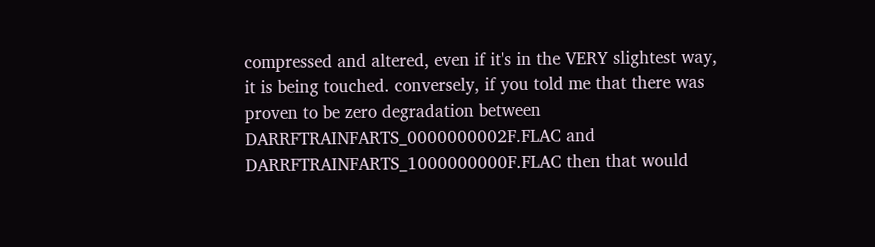compressed and altered, even if it's in the VERY slightest way, it is being touched. conversely, if you told me that there was proven to be zero degradation between DARRFTRAINFARTS_0000000002F.FLAC and DARRFTRAINFARTS_1000000000F.FLAC then that would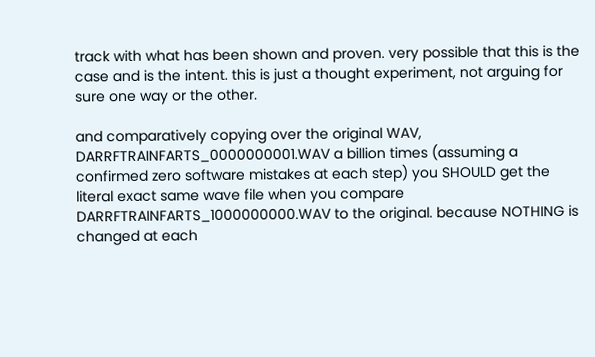track with what has been shown and proven. very possible that this is the case and is the intent. this is just a thought experiment, not arguing for sure one way or the other.

and comparatively copying over the original WAV, DARRFTRAINFARTS_0000000001.WAV a billion times (assuming a confirmed zero software mistakes at each step) you SHOULD get the literal exact same wave file when you compare DARRFTRAINFARTS_1000000000.WAV to the original. because NOTHING is changed at each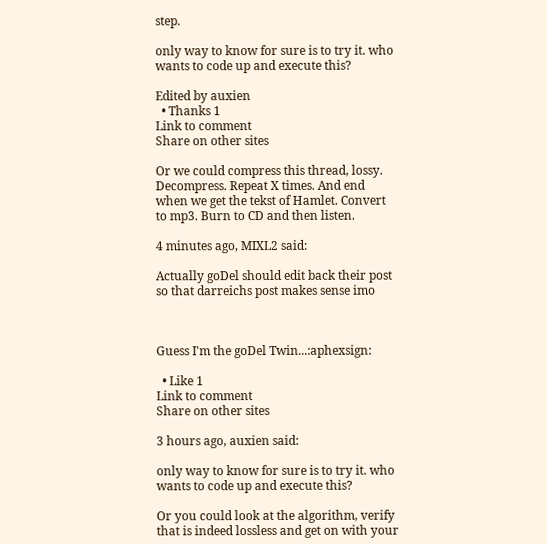step.

only way to know for sure is to try it. who wants to code up and execute this?

Edited by auxien
  • Thanks 1
Link to comment
Share on other sites

Or we could compress this thread, lossy. Decompress. Repeat X times. And end when we get the tekst of Hamlet. Convert to mp3. Burn to CD and then listen.

4 minutes ago, MIXL2 said:

Actually goDel should edit back their post so that darreichs post makes sense imo



Guess I'm the goDel Twin...:aphexsign:

  • Like 1
Link to comment
Share on other sites

3 hours ago, auxien said:

only way to know for sure is to try it. who wants to code up and execute this?

Or you could look at the algorithm, verify that is indeed lossless and get on with your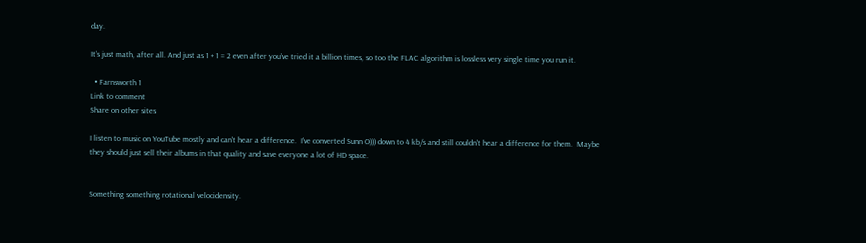day.

It’s just math, after all. And just as 1 + 1 = 2 even after you’ve tried it a billion times, so too the FLAC algorithm is lossless very single time you run it.

  • Farnsworth 1
Link to comment
Share on other sites

I listen to music on YouTube mostly and can't hear a difference.  I've converted Sunn O))) down to 4 kb/s and still couldn't hear a difference for them.  Maybe they should just sell their albums in that quality and save everyone a lot of HD space.


Something something rotational velocidensity.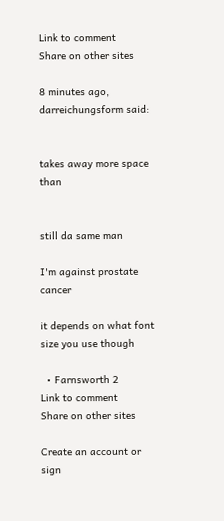Link to comment
Share on other sites

8 minutes ago, darreichungsform said:


takes away more space than


still da same man

I'm against prostate cancer

it depends on what font size you use though

  • Farnsworth 2
Link to comment
Share on other sites

Create an account or sign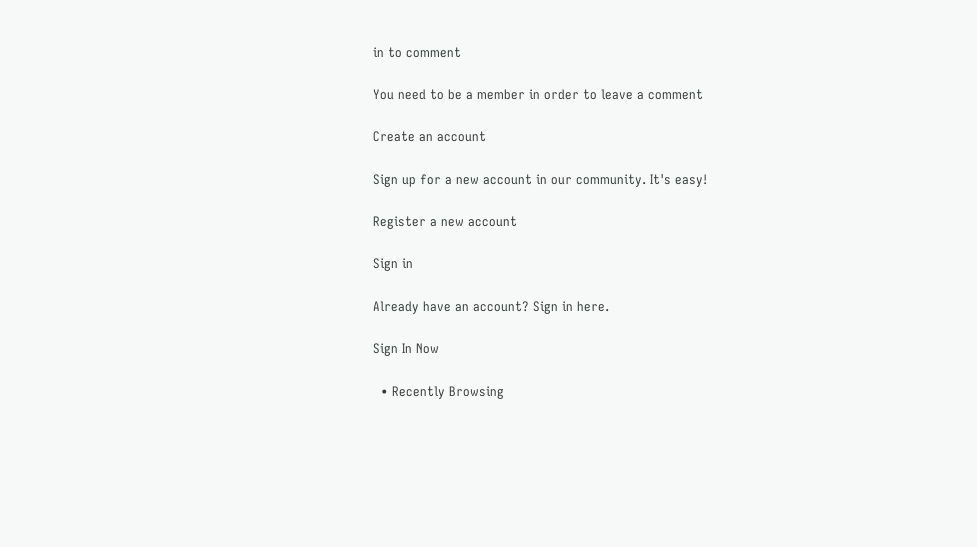in to comment

You need to be a member in order to leave a comment

Create an account

Sign up for a new account in our community. It's easy!

Register a new account

Sign in

Already have an account? Sign in here.

Sign In Now

  • Recently Browsing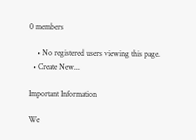0 members

    • No registered users viewing this page.
  • Create New...

Important Information

We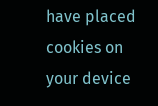have placed cookies on your device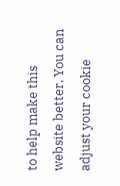to help make this website better. You can adjust your cookie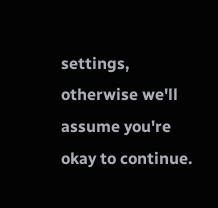settings, otherwise we'll assume you're okay to continue.